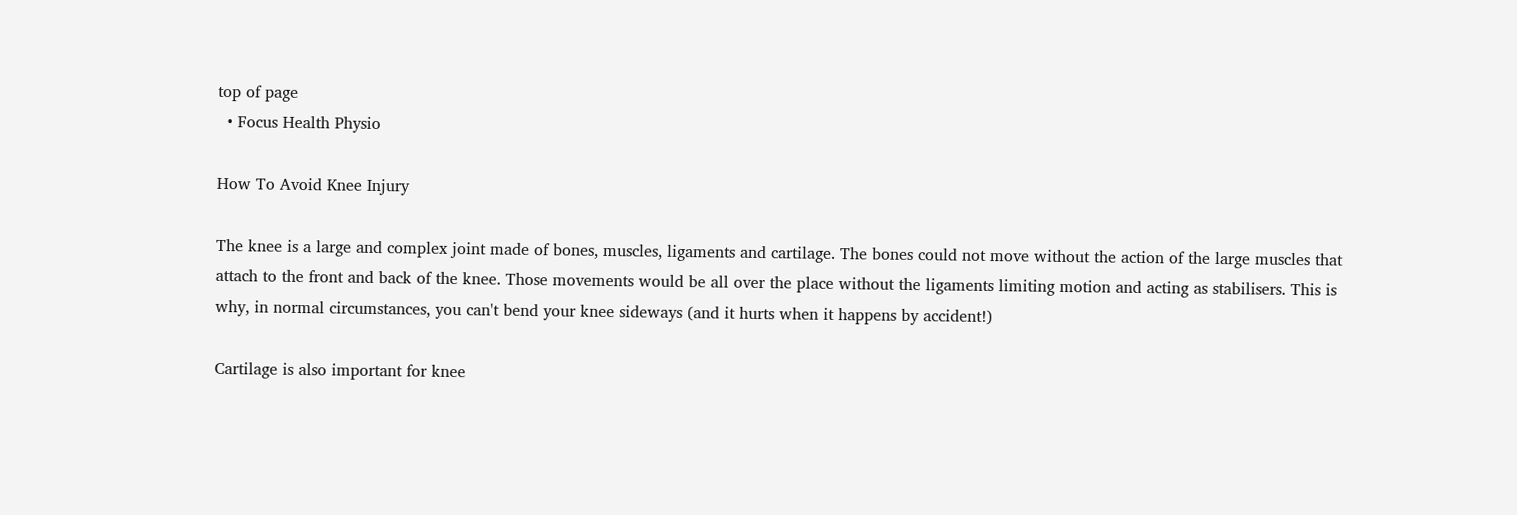top of page
  • Focus Health Physio

How To Avoid Knee Injury

The knee is a large and complex joint made of bones, muscles, ligaments and cartilage. The bones could not move without the action of the large muscles that attach to the front and back of the knee. Those movements would be all over the place without the ligaments limiting motion and acting as stabilisers. This is why, in normal circumstances, you can't bend your knee sideways (and it hurts when it happens by accident!)

Cartilage is also important for knee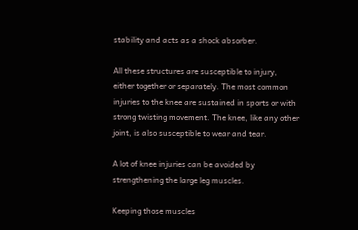stability and acts as a shock absorber.

All these structures are susceptible to injury, either together or separately. The most common injuries to the knee are sustained in sports or with strong twisting movement. The knee, like any other joint, is also susceptible to wear and tear.

A lot of knee injuries can be avoided by strengthening the large leg muscles.

Keeping those muscles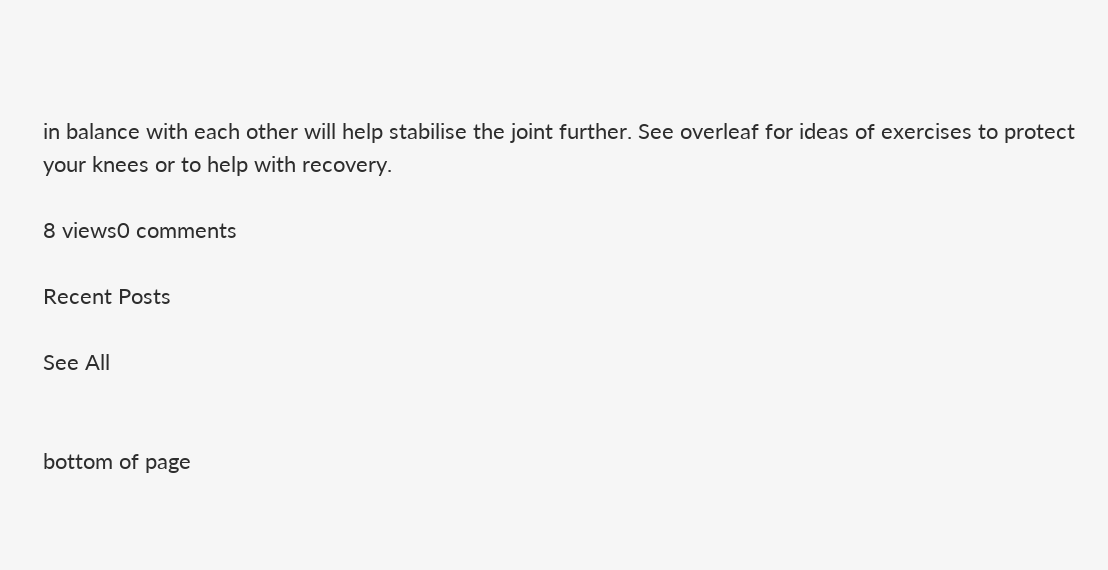in balance with each other will help stabilise the joint further. See overleaf for ideas of exercises to protect your knees or to help with recovery.

8 views0 comments

Recent Posts

See All


bottom of page